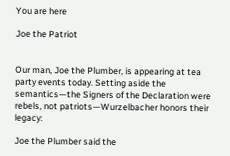You are here

Joe the Patriot


Our man, Joe the Plumber, is appearing at tea party events today. Setting aside the semantics—the Signers of the Declaration were rebels, not patriots—Wurzelbacher honors their legacy:

Joe the Plumber said the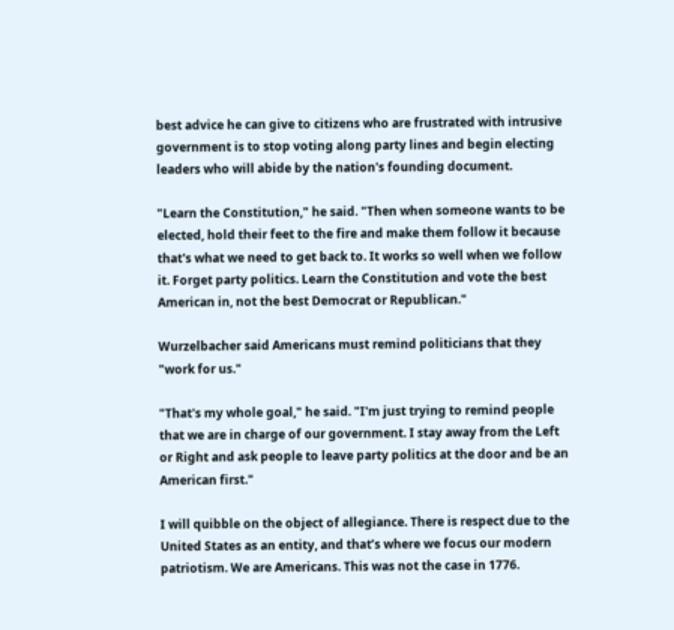best advice he can give to citizens who are frustrated with intrusive government is to stop voting along party lines and begin electing leaders who will abide by the nation's founding document.

"Learn the Constitution," he said. "Then when someone wants to be elected, hold their feet to the fire and make them follow it because that's what we need to get back to. It works so well when we follow it. Forget party politics. Learn the Constitution and vote the best American in, not the best Democrat or Republican."

Wurzelbacher said Americans must remind politicians that they "work for us."

"That's my whole goal," he said. "I'm just trying to remind people that we are in charge of our government. I stay away from the Left or Right and ask people to leave party politics at the door and be an American first."

I will quibble on the object of allegiance. There is respect due to the United States as an entity, and that’s where we focus our modern patriotism. We are Americans. This was not the case in 1776.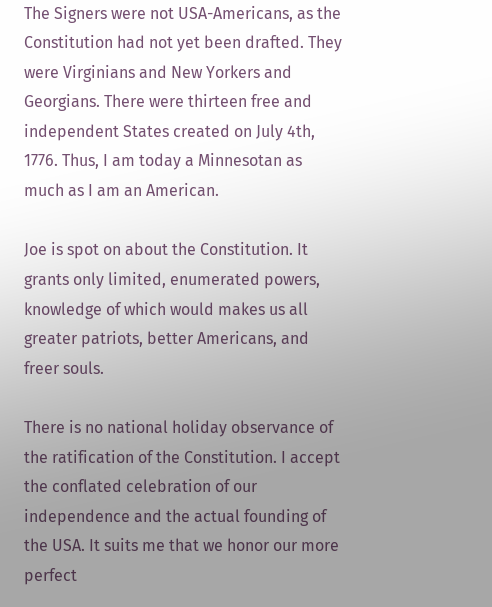The Signers were not USA-Americans, as the Constitution had not yet been drafted. They were Virginians and New Yorkers and Georgians. There were thirteen free and independent States created on July 4th, 1776. Thus, I am today a Minnesotan as much as I am an American.

Joe is spot on about the Constitution. It grants only limited, enumerated powers, knowledge of which would makes us all greater patriots, better Americans, and freer souls.

There is no national holiday observance of the ratification of the Constitution. I accept the conflated celebration of our independence and the actual founding of the USA. It suits me that we honor our more perfect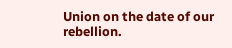Union on the date of our rebellion.